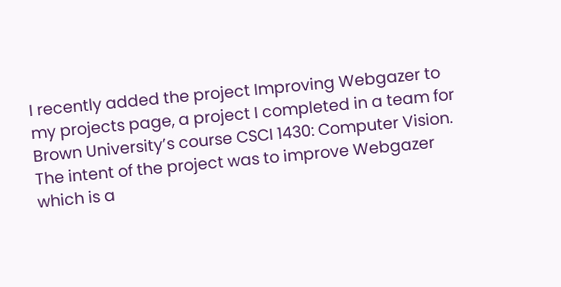I recently added the project Improving Webgazer to my projects page, a project I completed in a team for Brown University’s course CSCI 1430: Computer Vision. The intent of the project was to improve Webgazer which is a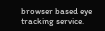browser based eye tracking service.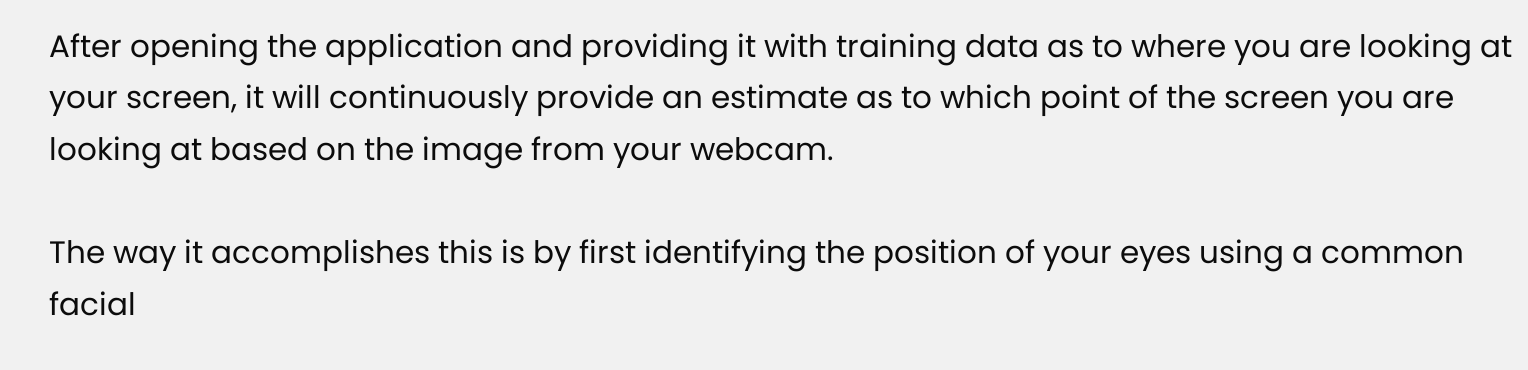After opening the application and providing it with training data as to where you are looking at your screen, it will continuously provide an estimate as to which point of the screen you are looking at based on the image from your webcam.

The way it accomplishes this is by first identifying the position of your eyes using a common facial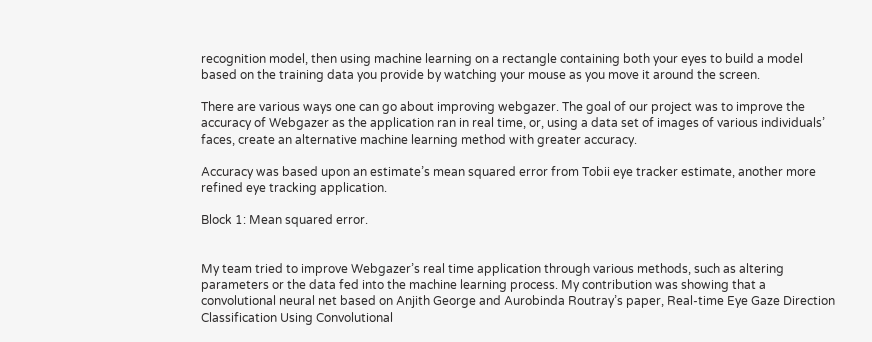recognition model, then using machine learning on a rectangle containing both your eyes to build a model based on the training data you provide by watching your mouse as you move it around the screen.

There are various ways one can go about improving webgazer. The goal of our project was to improve the accuracy of Webgazer as the application ran in real time, or, using a data set of images of various individuals’ faces, create an alternative machine learning method with greater accuracy.

Accuracy was based upon an estimate’s mean squared error from Tobii eye tracker estimate, another more refined eye tracking application.

Block 1: Mean squared error.


My team tried to improve Webgazer’s real time application through various methods, such as altering parameters or the data fed into the machine learning process. My contribution was showing that a convolutional neural net based on Anjith George and Aurobinda Routray’s paper, Real-time Eye Gaze Direction Classification Using Convolutional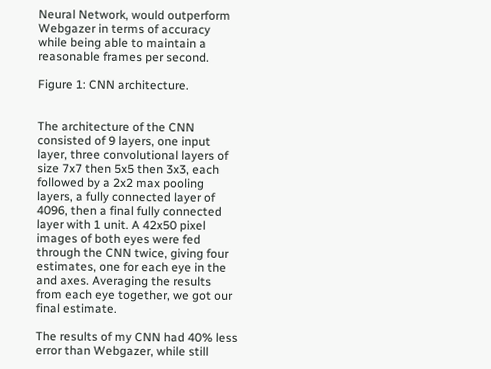Neural Network, would outperform Webgazer in terms of accuracy while being able to maintain a reasonable frames per second.

Figure 1: CNN architecture.


The architecture of the CNN consisted of 9 layers, one input layer, three convolutional layers of size 7x7 then 5x5 then 3x3, each followed by a 2x2 max pooling layers, a fully connected layer of 4096, then a final fully connected layer with 1 unit. A 42x50 pixel images of both eyes were fed through the CNN twice, giving four estimates, one for each eye in the and axes. Averaging the results from each eye together, we got our final estimate.

The results of my CNN had 40% less error than Webgazer, while still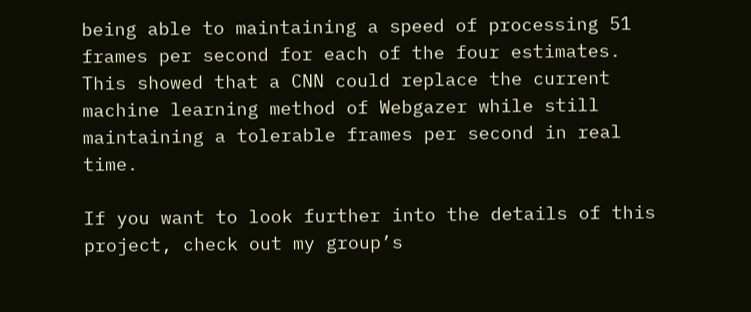being able to maintaining a speed of processing 51 frames per second for each of the four estimates. This showed that a CNN could replace the current machine learning method of Webgazer while still maintaining a tolerable frames per second in real time.

If you want to look further into the details of this project, check out my group’s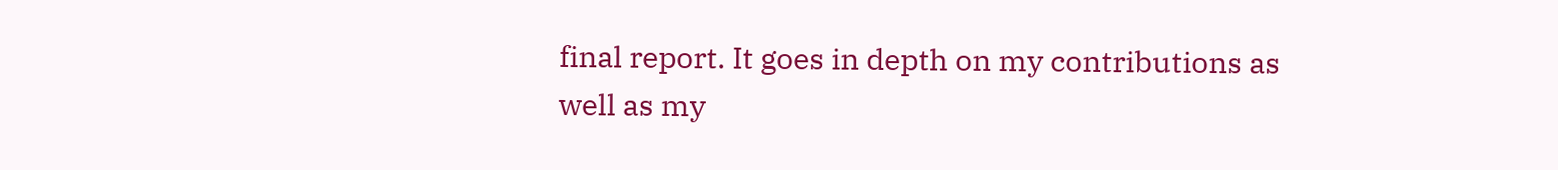final report. It goes in depth on my contributions as well as my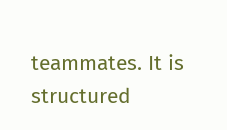teammates. It is structured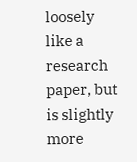loosely like a research paper, but is slightly more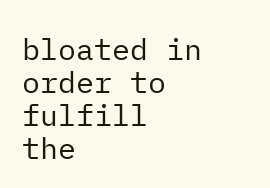bloated in order to fulfill the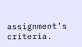assignment’s criteria.